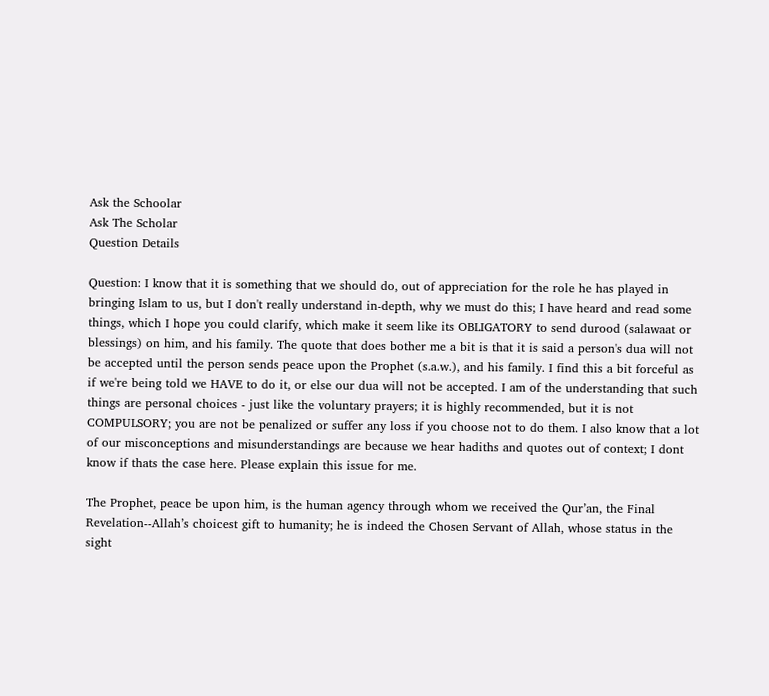Ask the Schoolar
Ask The Scholar
Question Details

Question: I know that it is something that we should do, out of appreciation for the role he has played in bringing Islam to us, but I don't really understand in-depth, why we must do this; I have heard and read some things, which I hope you could clarify, which make it seem like its OBLIGATORY to send durood (salawaat or blessings) on him, and his family. The quote that does bother me a bit is that it is said a person's dua will not be accepted until the person sends peace upon the Prophet (s.a.w.), and his family. I find this a bit forceful as if we're being told we HAVE to do it, or else our dua will not be accepted. I am of the understanding that such things are personal choices - just like the voluntary prayers; it is highly recommended, but it is not COMPULSORY; you are not be penalized or suffer any loss if you choose not to do them. I also know that a lot of our misconceptions and misunderstandings are because we hear hadiths and quotes out of context; I dont know if thats the case here. Please explain this issue for me.

The Prophet, peace be upon him, is the human agency through whom we received the Qur’an, the Final Revelation--Allah’s choicest gift to humanity; he is indeed the Chosen Servant of Allah, whose status in the sight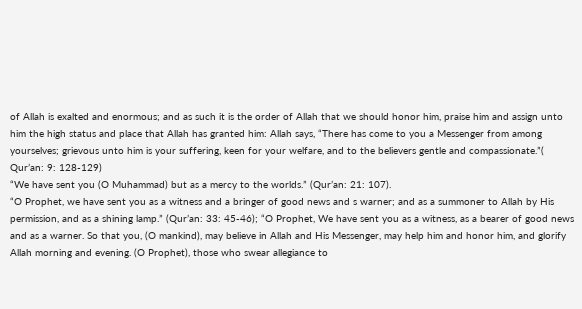of Allah is exalted and enormous; and as such it is the order of Allah that we should honor him, praise him and assign unto him the high status and place that Allah has granted him: Allah says, “There has come to you a Messenger from among yourselves; grievous unto him is your suffering, keen for your welfare, and to the believers gentle and compassionate.”( Qur’an: 9: 128-129)
“We have sent you (O Muhammad) but as a mercy to the worlds.” (Qur’an: 21: 107).
“O Prophet, we have sent you as a witness and a bringer of good news and s warner; and as a summoner to Allah by His permission, and as a shining lamp.” (Qur’an: 33: 45-46); “O Prophet, We have sent you as a witness, as a bearer of good news and as a warner. So that you, (O mankind), may believe in Allah and His Messenger, may help him and honor him, and glorify Allah morning and evening. (O Prophet), those who swear allegiance to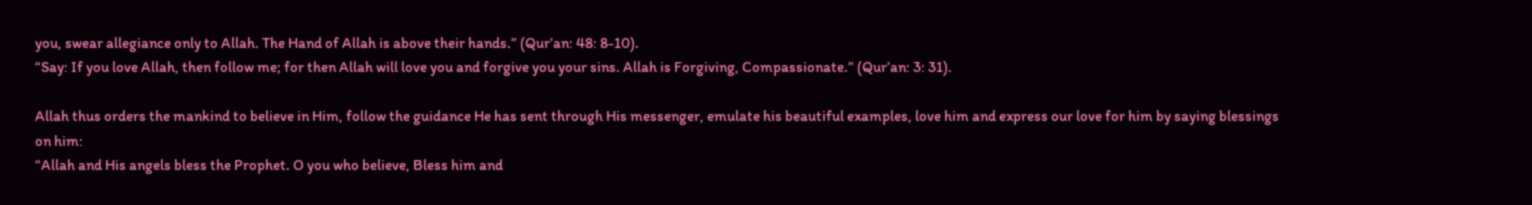you, swear allegiance only to Allah. The Hand of Allah is above their hands.” (Qur’an: 48: 8-10).
“Say: If you love Allah, then follow me; for then Allah will love you and forgive you your sins. Allah is Forgiving, Compassionate.” (Qur’an: 3: 31).

Allah thus orders the mankind to believe in Him, follow the guidance He has sent through His messenger, emulate his beautiful examples, love him and express our love for him by saying blessings on him:
“Allah and His angels bless the Prophet. O you who believe, Bless him and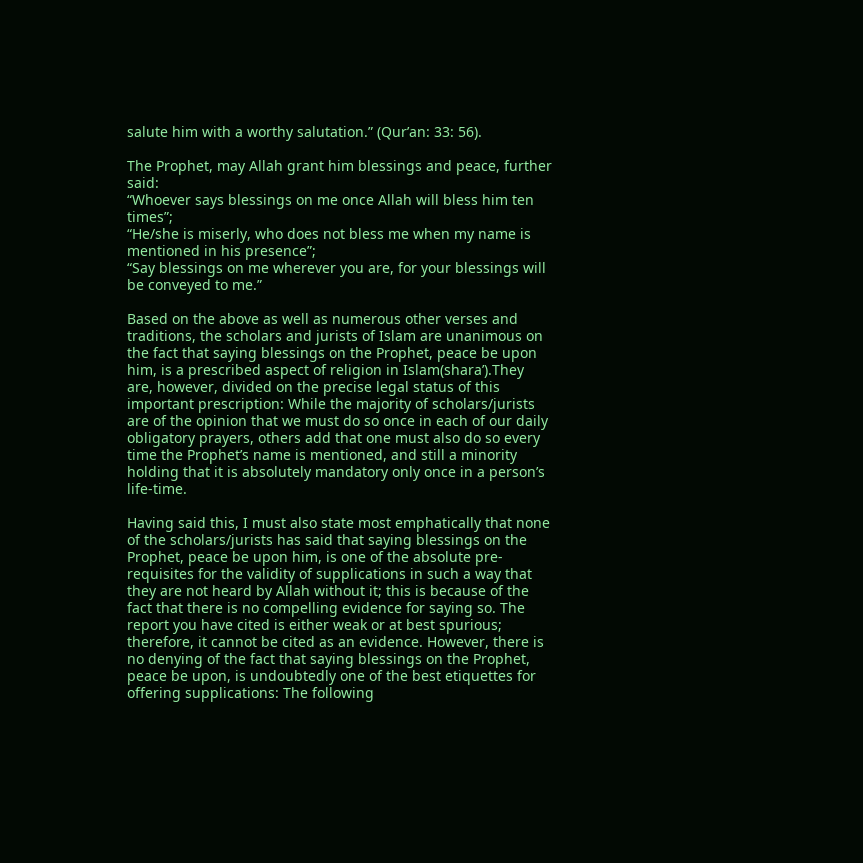salute him with a worthy salutation.” (Qur’an: 33: 56).

The Prophet, may Allah grant him blessings and peace, further said:
“Whoever says blessings on me once Allah will bless him ten times”;
“He/she is miserly, who does not bless me when my name is mentioned in his presence”;
“Say blessings on me wherever you are, for your blessings will be conveyed to me.”

Based on the above as well as numerous other verses and traditions, the scholars and jurists of Islam are unanimous on the fact that saying blessings on the Prophet, peace be upon him, is a prescribed aspect of religion in Islam(shara’).They are, however, divided on the precise legal status of this important prescription: While the majority of scholars/jurists are of the opinion that we must do so once in each of our daily obligatory prayers, others add that one must also do so every time the Prophet’s name is mentioned, and still a minority holding that it is absolutely mandatory only once in a person’s life-time.

Having said this, I must also state most emphatically that none of the scholars/jurists has said that saying blessings on the Prophet, peace be upon him, is one of the absolute pre-requisites for the validity of supplications in such a way that they are not heard by Allah without it; this is because of the fact that there is no compelling evidence for saying so. The report you have cited is either weak or at best spurious; therefore, it cannot be cited as an evidence. However, there is no denying of the fact that saying blessings on the Prophet, peace be upon, is undoubtedly one of the best etiquettes for offering supplications: The following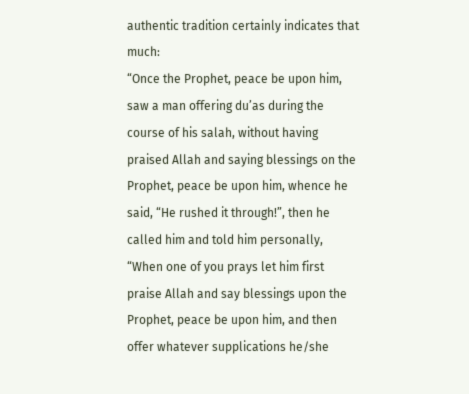authentic tradition certainly indicates that much:
“Once the Prophet, peace be upon him, saw a man offering du’as during the course of his salah, without having praised Allah and saying blessings on the Prophet, peace be upon him, whence he said, “He rushed it through!”, then he called him and told him personally, “When one of you prays let him first praise Allah and say blessings upon the Prophet, peace be upon him, and then offer whatever supplications he/she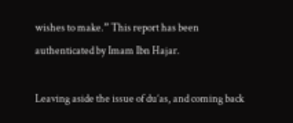wishes to make.” This report has been authenticated by Imam Ibn Hajar.

Leaving aside the issue of du’as, and coming back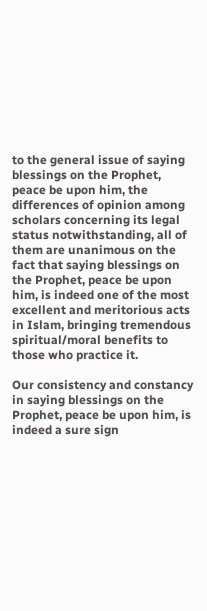to the general issue of saying blessings on the Prophet, peace be upon him, the differences of opinion among scholars concerning its legal status notwithstanding, all of them are unanimous on the fact that saying blessings on the Prophet, peace be upon him, is indeed one of the most excellent and meritorious acts in Islam, bringing tremendous spiritual/moral benefits to those who practice it.

Our consistency and constancy in saying blessings on the Prophet, peace be upon him, is indeed a sure sign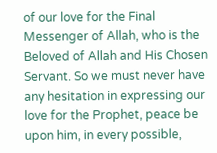of our love for the Final Messenger of Allah, who is the Beloved of Allah and His Chosen Servant. So we must never have any hesitation in expressing our love for the Prophet, peace be upon him, in every possible,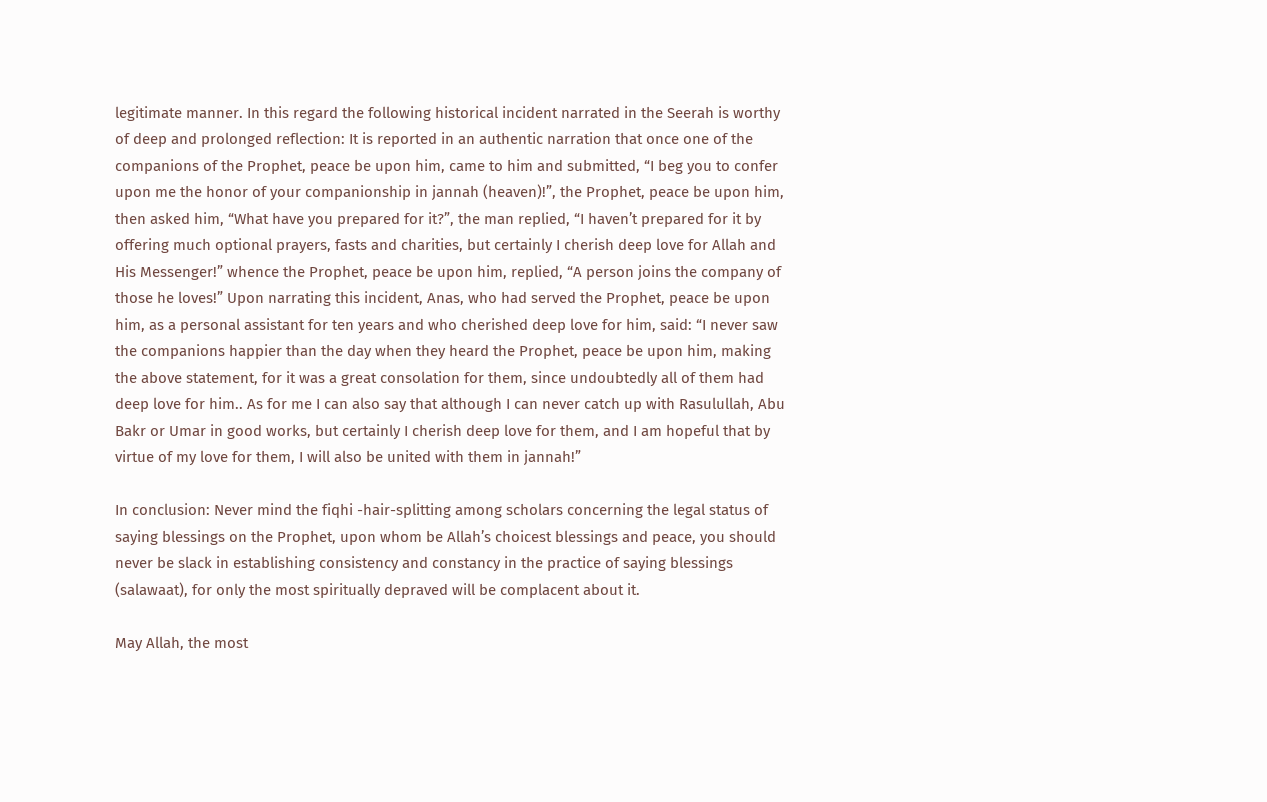legitimate manner. In this regard the following historical incident narrated in the Seerah is worthy of deep and prolonged reflection: It is reported in an authentic narration that once one of the companions of the Prophet, peace be upon him, came to him and submitted, “I beg you to confer upon me the honor of your companionship in jannah (heaven)!”, the Prophet, peace be upon him, then asked him, “What have you prepared for it?”, the man replied, “I haven’t prepared for it by offering much optional prayers, fasts and charities, but certainly I cherish deep love for Allah and His Messenger!” whence the Prophet, peace be upon him, replied, “A person joins the company of those he loves!” Upon narrating this incident, Anas, who had served the Prophet, peace be upon him, as a personal assistant for ten years and who cherished deep love for him, said: “I never saw the companions happier than the day when they heard the Prophet, peace be upon him, making the above statement, for it was a great consolation for them, since undoubtedly all of them had deep love for him.. As for me I can also say that although I can never catch up with Rasulullah, Abu Bakr or Umar in good works, but certainly I cherish deep love for them, and I am hopeful that by virtue of my love for them, I will also be united with them in jannah!”

In conclusion: Never mind the fiqhi -hair-splitting among scholars concerning the legal status of saying blessings on the Prophet, upon whom be Allah’s choicest blessings and peace, you should never be slack in establishing consistency and constancy in the practice of saying blessings (salawaat), for only the most spiritually depraved will be complacent about it.

May Allah, the most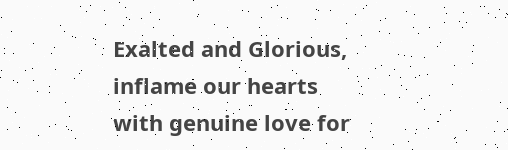Exalted and Glorious, inflame our hearts with genuine love for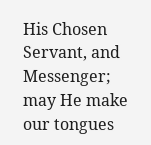His Chosen Servant, and Messenger; may He make our tongues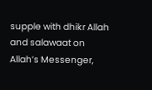supple with dhikr Allah and salawaat on Allah’s Messenger,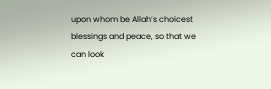upon whom be Allah’s choicest blessings and peace, so that we can look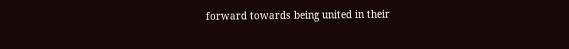forward towards being united in their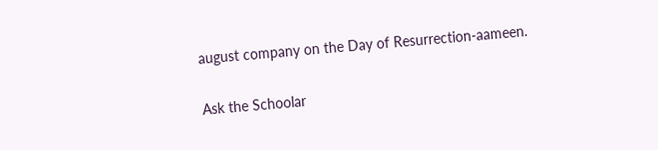august company on the Day of Resurrection-aameen.

Ask the Schoolar